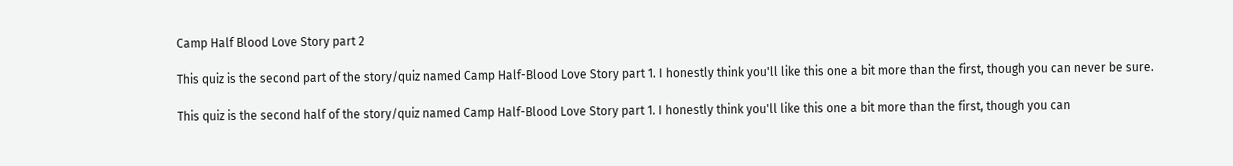Camp Half Blood Love Story part 2

This quiz is the second part of the story/quiz named Camp Half-Blood Love Story part 1. I honestly think you'll like this one a bit more than the first, though you can never be sure.

This quiz is the second half of the story/quiz named Camp Half-Blood Love Story part 1. I honestly think you'll like this one a bit more than the first, though you can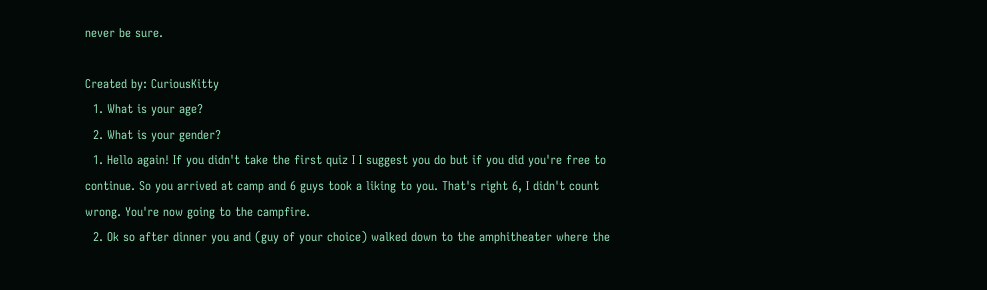never be sure.

Created by: CuriousKitty
  1. What is your age?
  2. What is your gender?
  1. Hello again! If you didn't take the first quiz I I suggest you do but if you did you're free to continue. So you arrived at camp and 6 guys took a liking to you. That's right 6, I didn't count wrong. You're now going to the campfire.
  2. Ok so after dinner you and (guy of your choice) walked down to the amphitheater where the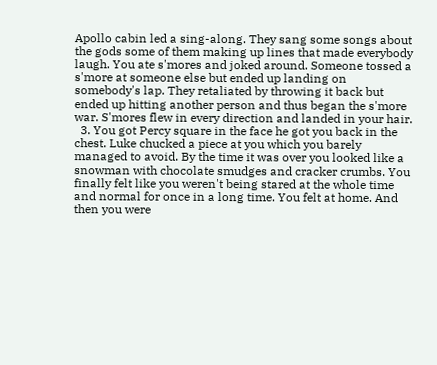Apollo cabin led a sing-along. They sang some songs about the gods some of them making up lines that made everybody laugh. You ate s'mores and joked around. Someone tossed a s'more at someone else but ended up landing on somebody's lap. They retaliated by throwing it back but ended up hitting another person and thus began the s'more war. S'mores flew in every direction and landed in your hair.
  3. You got Percy square in the face he got you back in the chest. Luke chucked a piece at you which you barely managed to avoid. By the time it was over you looked like a snowman with chocolate smudges and cracker crumbs. You finally felt like you weren't being stared at the whole time and normal for once in a long time. You felt at home. And then you were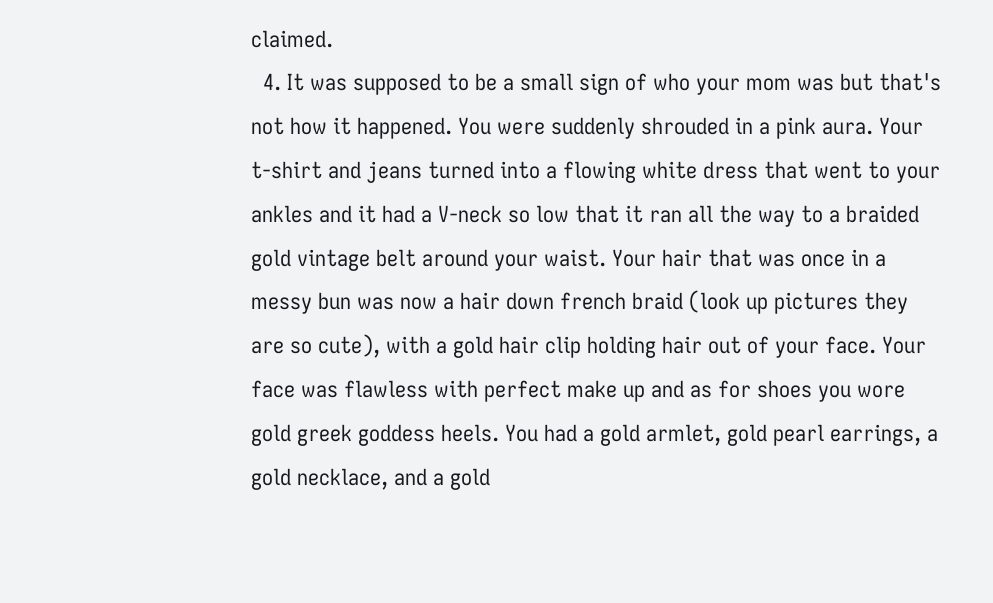claimed.
  4. It was supposed to be a small sign of who your mom was but that's not how it happened. You were suddenly shrouded in a pink aura. Your t-shirt and jeans turned into a flowing white dress that went to your ankles and it had a V-neck so low that it ran all the way to a braided gold vintage belt around your waist. Your hair that was once in a messy bun was now a hair down french braid (look up pictures they are so cute), with a gold hair clip holding hair out of your face. Your face was flawless with perfect make up and as for shoes you wore gold greek goddess heels. You had a gold armlet, gold pearl earrings, a gold necklace, and a gold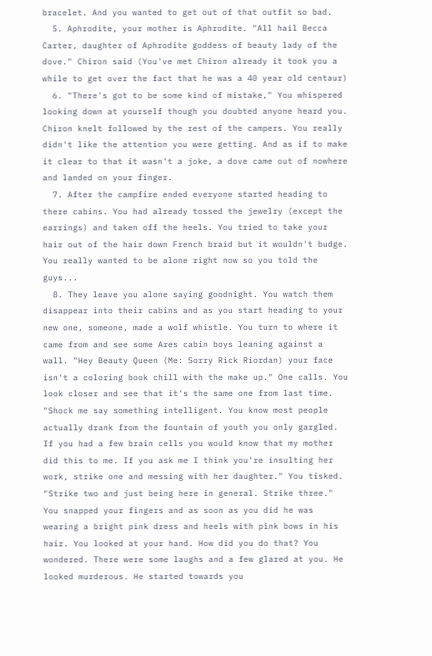bracelet. And you wanted to get out of that outfit so bad.
  5. Aphrodite, your mother is Aphrodite. "All hail Becca Carter, daughter of Aphrodite goddess of beauty lady of the dove." Chiron said (You've met Chiron already it took you a while to get over the fact that he was a 40 year old centaur)
  6. "There's got to be some kind of mistake," You whispered looking down at yourself though you doubted anyone heard you. Chiron knelt followed by the rest of the campers. You really didn't like the attention you were getting. And as if to make it clear to that it wasn't a joke, a dove came out of nowhere and landed on your finger.
  7. After the campfire ended everyone started heading to there cabins. You had already tossed the jewelry (except the earrings) and taken off the heels. You tried to take your hair out of the hair down French braid but it wouldn't budge. You really wanted to be alone right now so you told the guys...
  8. They leave you alone saying goodnight. You watch them disappear into their cabins and as you start heading to your new one, someone, made a wolf whistle. You turn to where it came from and see some Ares cabin boys leaning against a wall. "Hey Beauty Queen (Me: Sorry Rick Riordan) your face isn't a coloring book chill with the make up." One calls. You look closer and see that it's the same one from last time. "Shock me say something intelligent. You know most people actually drank from the fountain of youth you only gargled. If you had a few brain cells you would know that my mother did this to me. If you ask me I think you're insulting her work, strike one and messing with her daughter." You tisked. "Strike two and just being here in general. Strike three." You snapped your fingers and as soon as you did he was wearing a bright pink dress and heels with pink bows in his hair. You looked at your hand. How did you do that? You wondered. There were some laughs and a few glared at you. He looked murderous. He started towards you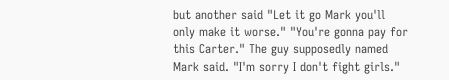but another said "Let it go Mark you'll only make it worse." "You're gonna pay for this Carter." The guy supposedly named Mark said. "I'm sorry I don't fight girls."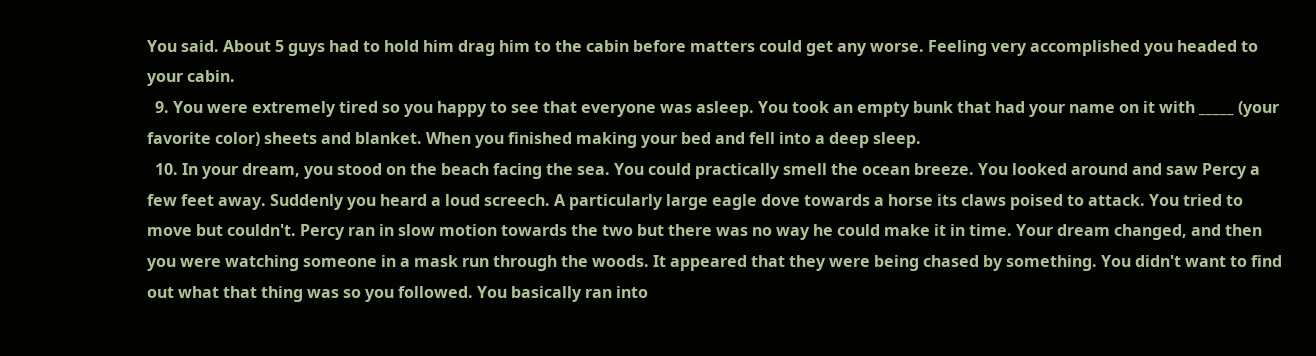You said. About 5 guys had to hold him drag him to the cabin before matters could get any worse. Feeling very accomplished you headed to your cabin.
  9. You were extremely tired so you happy to see that everyone was asleep. You took an empty bunk that had your name on it with _____ (your favorite color) sheets and blanket. When you finished making your bed and fell into a deep sleep.
  10. In your dream, you stood on the beach facing the sea. You could practically smell the ocean breeze. You looked around and saw Percy a few feet away. Suddenly you heard a loud screech. A particularly large eagle dove towards a horse its claws poised to attack. You tried to move but couldn't. Percy ran in slow motion towards the two but there was no way he could make it in time. Your dream changed, and then you were watching someone in a mask run through the woods. It appeared that they were being chased by something. You didn't want to find out what that thing was so you followed. You basically ran into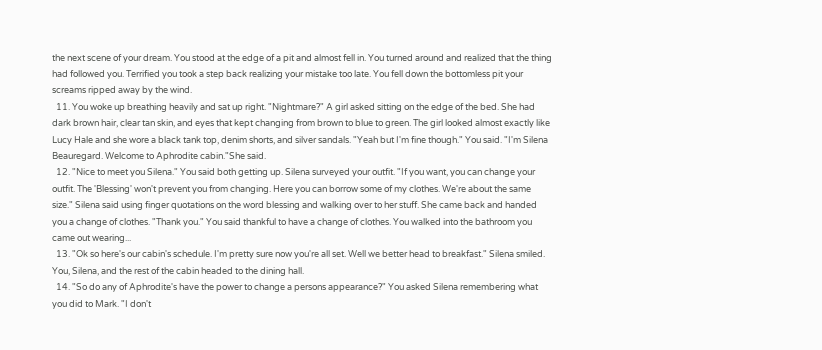the next scene of your dream. You stood at the edge of a pit and almost fell in. You turned around and realized that the thing had followed you. Terrified you took a step back realizing your mistake too late. You fell down the bottomless pit your screams ripped away by the wind.
  11. You woke up breathing heavily and sat up right. "Nightmare?" A girl asked sitting on the edge of the bed. She had dark brown hair, clear tan skin, and eyes that kept changing from brown to blue to green. The girl looked almost exactly like Lucy Hale and she wore a black tank top, denim shorts, and silver sandals. "Yeah but I'm fine though." You said. "I'm Silena Beauregard. Welcome to Aphrodite cabin."She said.
  12. "Nice to meet you Silena." You said both getting up. Silena surveyed your outfit. "If you want, you can change your outfit. The 'Blessing' won't prevent you from changing. Here you can borrow some of my clothes. We're about the same size." Silena said using finger quotations on the word blessing and walking over to her stuff. She came back and handed you a change of clothes. "Thank you." You said thankful to have a change of clothes. You walked into the bathroom you came out wearing...
  13. "Ok so here's our cabin's schedule. I'm pretty sure now you're all set. Well we better head to breakfast." Silena smiled. You, Silena, and the rest of the cabin headed to the dining hall.
  14. "So do any of Aphrodite's have the power to change a persons appearance?" You asked Silena remembering what you did to Mark. "I don't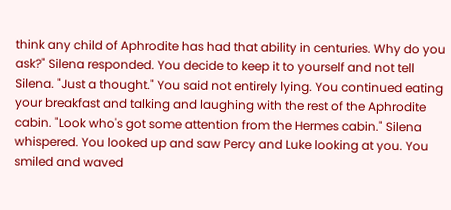think any child of Aphrodite has had that ability in centuries. Why do you ask?" Silena responded. You decide to keep it to yourself and not tell Silena. "Just a thought." You said not entirely lying. You continued eating your breakfast and talking and laughing with the rest of the Aphrodite cabin. "Look who's got some attention from the Hermes cabin." Silena whispered. You looked up and saw Percy and Luke looking at you. You smiled and waved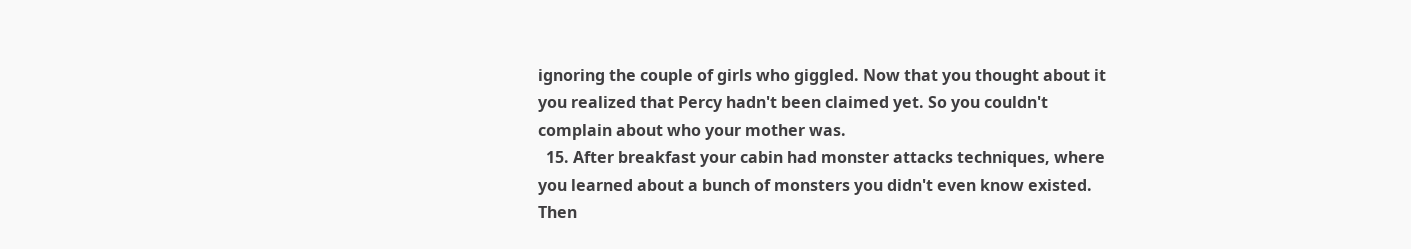ignoring the couple of girls who giggled. Now that you thought about it you realized that Percy hadn't been claimed yet. So you couldn't complain about who your mother was.
  15. After breakfast your cabin had monster attacks techniques, where you learned about a bunch of monsters you didn't even know existed. Then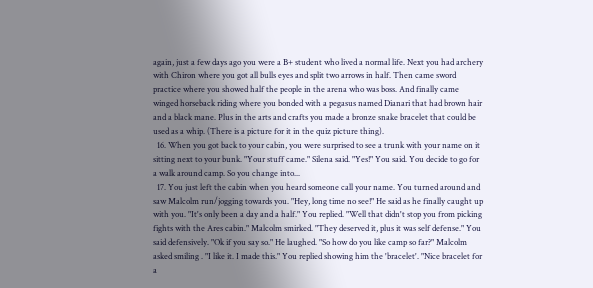again, just a few days ago you were a B+ student who lived a normal life. Next you had archery with Chiron where you got all bulls eyes and split two arrows in half. Then came sword practice where you showed half the people in the arena who was boss. And finally came winged horseback riding where you bonded with a pegasus named Dianari that had brown hair and a black mane. Plus in the arts and crafts you made a bronze snake bracelet that could be used as a whip. (There is a picture for it in the quiz picture thing).
  16. When you got back to your cabin, you were surprised to see a trunk with your name on it sitting next to your bunk. "Your stuff came." Silena said. "Yes!" You said. You decide to go for a walk around camp. So you change into...
  17. You just left the cabin when you heard someone call your name. You turned around and saw Malcolm run/jogging towards you. "Hey, long time no see!" He said as he finally caught up with you. "It's only been a day and a half." You replied. "Well that didn't stop you from picking fights with the Ares cabin." Malcolm smirked. "They deserved it, plus it was self defense." You said defensively. "Ok if you say so." He laughed. "So how do you like camp so far?" Malcolm asked smiling . "I like it. I made this." You replied showing him the 'bracelet'. "Nice bracelet for a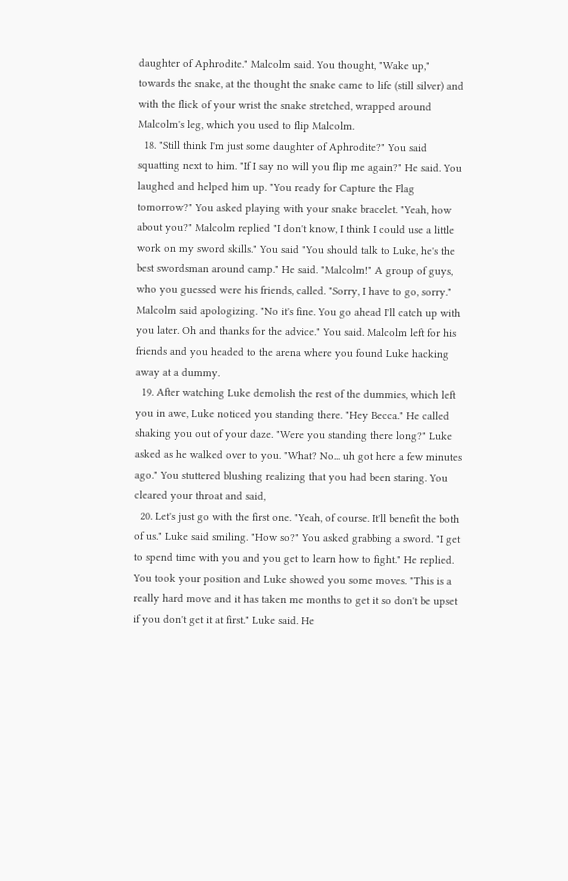daughter of Aphrodite." Malcolm said. You thought, "Wake up," towards the snake, at the thought the snake came to life (still silver) and with the flick of your wrist the snake stretched, wrapped around Malcolm's leg, which you used to flip Malcolm.
  18. "Still think I'm just some daughter of Aphrodite?" You said squatting next to him. "If I say no will you flip me again?" He said. You laughed and helped him up. "You ready for Capture the Flag tomorrow?" You asked playing with your snake bracelet. "Yeah, how about you?" Malcolm replied "I don't know, I think I could use a little work on my sword skills." You said "You should talk to Luke, he's the best swordsman around camp." He said. "Malcolm!" A group of guys, who you guessed were his friends, called. "Sorry, I have to go, sorry." Malcolm said apologizing. "No it's fine. You go ahead I'll catch up with you later. Oh and thanks for the advice." You said. Malcolm left for his friends and you headed to the arena where you found Luke hacking away at a dummy.
  19. After watching Luke demolish the rest of the dummies, which left you in awe, Luke noticed you standing there. "Hey Becca." He called shaking you out of your daze. "Were you standing there long?" Luke asked as he walked over to you. "What? No... uh got here a few minutes ago." You stuttered blushing realizing that you had been staring. You cleared your throat and said,
  20. Let's just go with the first one. "Yeah, of course. It'll benefit the both of us." Luke said smiling. "How so?" You asked grabbing a sword. "I get to spend time with you and you get to learn how to fight." He replied. You took your position and Luke showed you some moves. "This is a really hard move and it has taken me months to get it so don't be upset if you don't get it at first." Luke said. He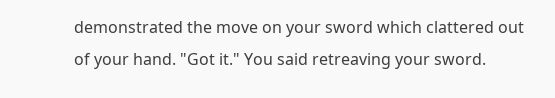demonstrated the move on your sword which clattered out of your hand. "Got it." You said retreaving your sword.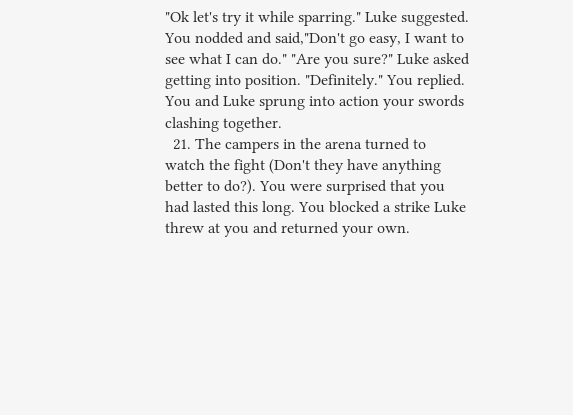"Ok let's try it while sparring." Luke suggested. You nodded and said,"Don't go easy, I want to see what I can do." "Are you sure?" Luke asked getting into position. "Definitely." You replied. You and Luke sprung into action your swords clashing together.
  21. The campers in the arena turned to watch the fight (Don't they have anything better to do?). You were surprised that you had lasted this long. You blocked a strike Luke threw at you and returned your own.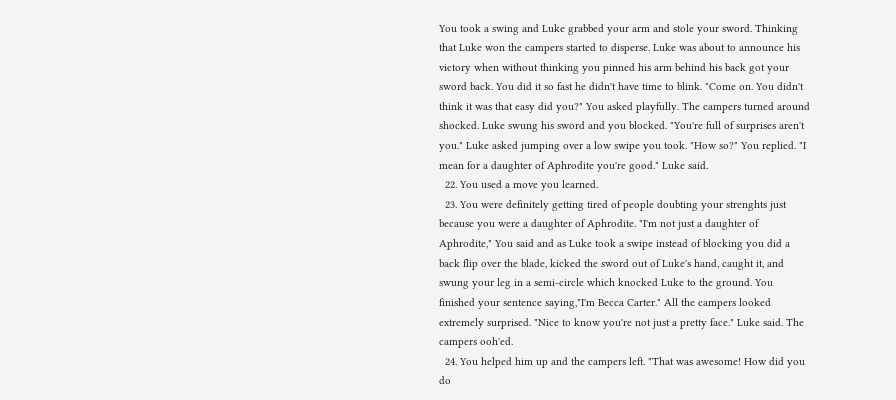You took a swing and Luke grabbed your arm and stole your sword. Thinking that Luke won the campers started to disperse. Luke was about to announce his victory when without thinking you pinned his arm behind his back got your sword back. You did it so fast he didn't have time to blink. "Come on. You didn't think it was that easy did you?" You asked playfully. The campers turned around shocked. Luke swung his sword and you blocked. "You're full of surprises aren't you." Luke asked jumping over a low swipe you took. "How so?" You replied. "I mean for a daughter of Aphrodite you're good." Luke said.
  22. You used a move you learned.
  23. You were definitely getting tired of people doubting your strenghts just because you were a daughter of Aphrodite. "I'm not just a daughter of Aphrodite," You said and as Luke took a swipe instead of blocking you did a back flip over the blade, kicked the sword out of Luke's hand, caught it, and swung your leg in a semi-circle which knocked Luke to the ground. You finished your sentence saying,"I'm Becca Carter." All the campers looked extremely surprised. "Nice to know you're not just a pretty face." Luke said. The campers ooh'ed.
  24. You helped him up and the campers left. "That was awesome! How did you do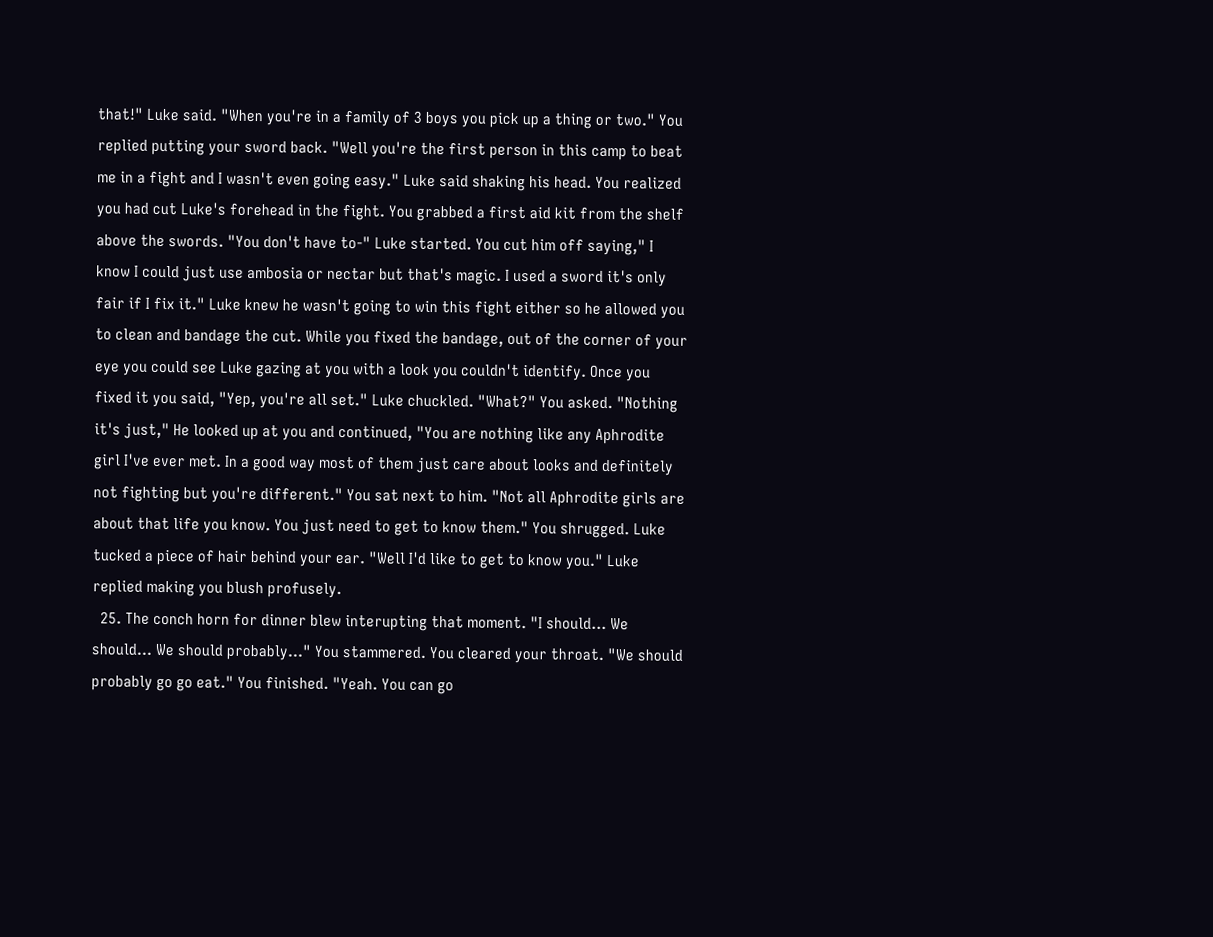that!" Luke said. "When you're in a family of 3 boys you pick up a thing or two." You replied putting your sword back. "Well you're the first person in this camp to beat me in a fight and I wasn't even going easy." Luke said shaking his head. You realized you had cut Luke's forehead in the fight. You grabbed a first aid kit from the shelf above the swords. "You don't have to-" Luke started. You cut him off saying," I know I could just use ambosia or nectar but that's magic. I used a sword it's only fair if I fix it." Luke knew he wasn't going to win this fight either so he allowed you to clean and bandage the cut. While you fixed the bandage, out of the corner of your eye you could see Luke gazing at you with a look you couldn't identify. Once you fixed it you said, "Yep, you're all set." Luke chuckled. "What?" You asked. "Nothing it's just," He looked up at you and continued, "You are nothing like any Aphrodite girl I've ever met. In a good way most of them just care about looks and definitely not fighting but you're different." You sat next to him. "Not all Aphrodite girls are about that life you know. You just need to get to know them." You shrugged. Luke tucked a piece of hair behind your ear. "Well I'd like to get to know you." Luke replied making you blush profusely.
  25. The conch horn for dinner blew interupting that moment. "I should... We should... We should probably..." You stammered. You cleared your throat. "We should probably go go eat." You finished. "Yeah. You can go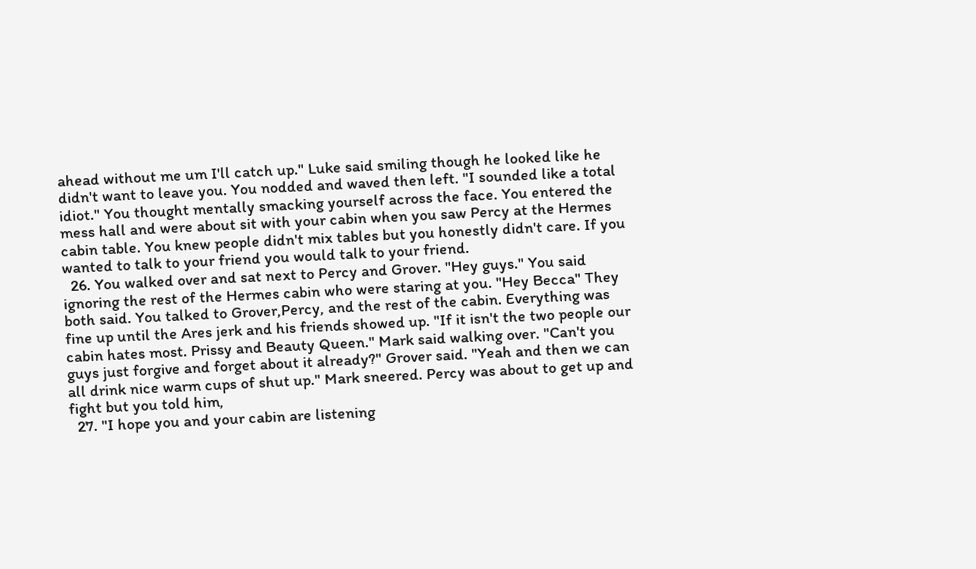ahead without me um I'll catch up." Luke said smiling though he looked like he didn't want to leave you. You nodded and waved then left. "I sounded like a total idiot." You thought mentally smacking yourself across the face. You entered the mess hall and were about sit with your cabin when you saw Percy at the Hermes cabin table. You knew people didn't mix tables but you honestly didn't care. If you wanted to talk to your friend you would talk to your friend.
  26. You walked over and sat next to Percy and Grover. "Hey guys." You said ignoring the rest of the Hermes cabin who were staring at you. "Hey Becca" They both said. You talked to Grover,Percy, and the rest of the cabin. Everything was fine up until the Ares jerk and his friends showed up. "If it isn't the two people our cabin hates most. Prissy and Beauty Queen." Mark said walking over. "Can't you guys just forgive and forget about it already?" Grover said. "Yeah and then we can all drink nice warm cups of shut up." Mark sneered. Percy was about to get up and fight but you told him,
  27. "I hope you and your cabin are listening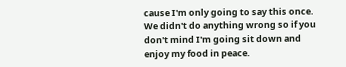cause I'm only going to say this once. We didn't do anything wrong so if you don't mind I'm going sit down and enjoy my food in peace.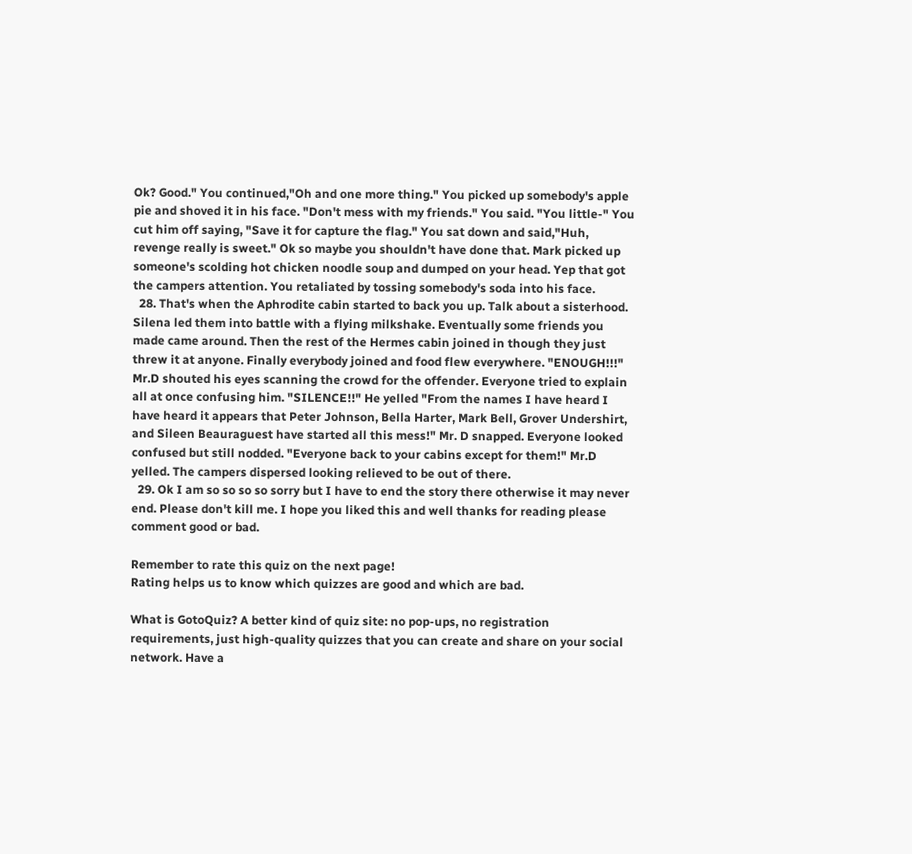Ok? Good." You continued,"Oh and one more thing." You picked up somebody's apple pie and shoved it in his face. "Don't mess with my friends." You said. "You little-" You cut him off saying, "Save it for capture the flag." You sat down and said,"Huh, revenge really is sweet." Ok so maybe you shouldn't have done that. Mark picked up someone's scolding hot chicken noodle soup and dumped on your head. Yep that got the campers attention. You retaliated by tossing somebody's soda into his face.
  28. That's when the Aphrodite cabin started to back you up. Talk about a sisterhood. Silena led them into battle with a flying milkshake. Eventually some friends you made came around. Then the rest of the Hermes cabin joined in though they just threw it at anyone. Finally everybody joined and food flew everywhere. "ENOUGH!!!" Mr.D shouted his eyes scanning the crowd for the offender. Everyone tried to explain all at once confusing him. "SILENCE!!" He yelled "From the names I have heard I have heard it appears that Peter Johnson, Bella Harter, Mark Bell, Grover Undershirt, and Sileen Beauraguest have started all this mess!" Mr. D snapped. Everyone looked confused but still nodded. "Everyone back to your cabins except for them!" Mr.D yelled. The campers dispersed looking relieved to be out of there.
  29. Ok I am so so so so sorry but I have to end the story there otherwise it may never end. Please don't kill me. I hope you liked this and well thanks for reading please comment good or bad.

Remember to rate this quiz on the next page!
Rating helps us to know which quizzes are good and which are bad.

What is GotoQuiz? A better kind of quiz site: no pop-ups, no registration requirements, just high-quality quizzes that you can create and share on your social network. Have a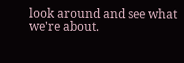look around and see what we're about.